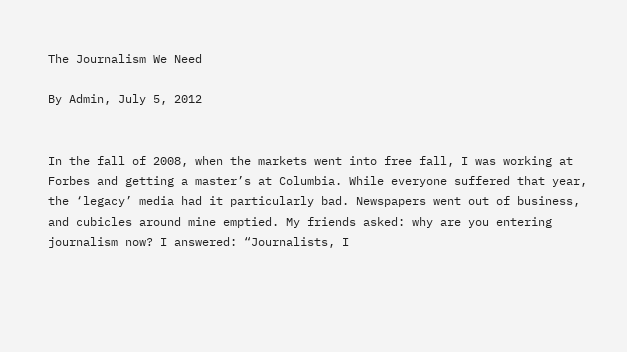The Journalism We Need

By Admin, July 5, 2012


In the fall of 2008, when the markets went into free fall, I was working at Forbes and getting a master’s at Columbia. While everyone suffered that year, the ‘legacy’ media had it particularly bad. Newspapers went out of business, and cubicles around mine emptied. My friends asked: why are you entering journalism now? I answered: “Journalists, I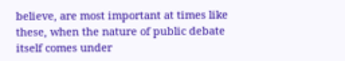believe, are most important at times like these, when the nature of public debate itself comes under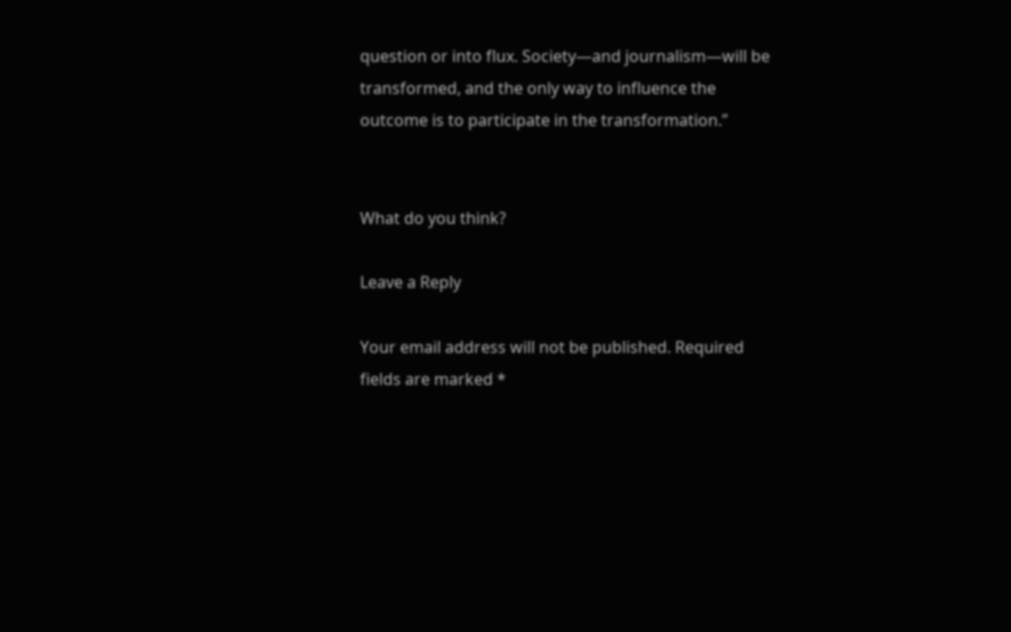question or into flux. Society—and journalism—will be transformed, and the only way to influence the outcome is to participate in the transformation.”


What do you think?

Leave a Reply

Your email address will not be published. Required fields are marked *